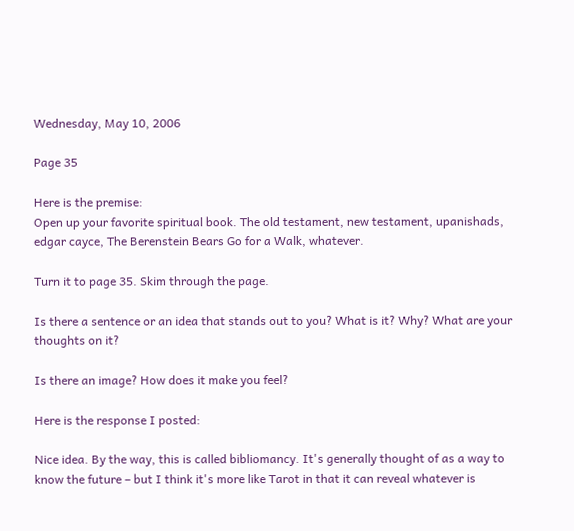Wednesday, May 10, 2006

Page 35

Here is the premise:
Open up your favorite spiritual book. The old testament, new testament, upanishads, edgar cayce, The Berenstein Bears Go for a Walk, whatever.

Turn it to page 35. Skim through the page.

Is there a sentence or an idea that stands out to you? What is it? Why? What are your thoughts on it?

Is there an image? How does it make you feel?

Here is the response I posted:

Nice idea. By the way, this is called bibliomancy. It's generally thought of as a way to know the future – but I think it's more like Tarot in that it can reveal whatever is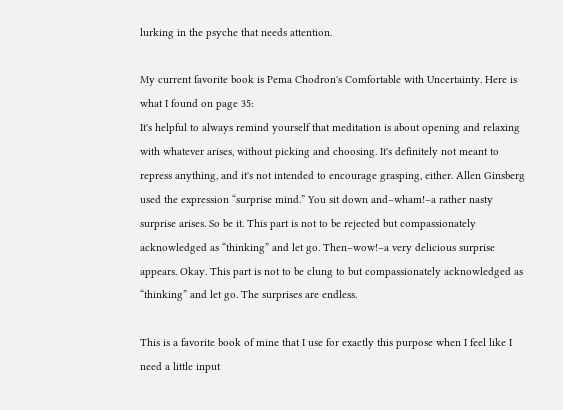lurking in the psyche that needs attention.

My current favorite book is Pema Chodron's Comfortable with Uncertainty. Here is what I found on page 35:
It's helpful to always remind yourself that meditation is about opening and relaxing with whatever arises, without picking and choosing. It's definitely not meant to repress anything, and it's not intended to encourage grasping, either. Allen Ginsberg used the expression “surprise mind.” You sit down and–wham!–a rather nasty surprise arises. So be it. This part is not to be rejected but compassionately acknowledged as “thinking” and let go. Then–wow!–a very delicious surprise appears. Okay. This part is not to be clung to but compassionately acknowledged as “thinking” and let go. The surprises are endless.

This is a favorite book of mine that I use for exactly this purpose when I feel like I need a little input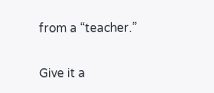from a “teacher.”

Give it a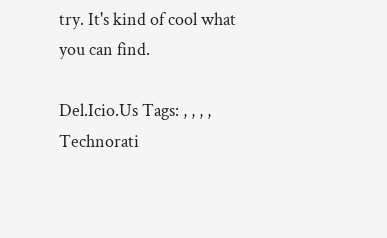try. It's kind of cool what you can find.

Del.Icio.Us Tags: , , , ,
Technorati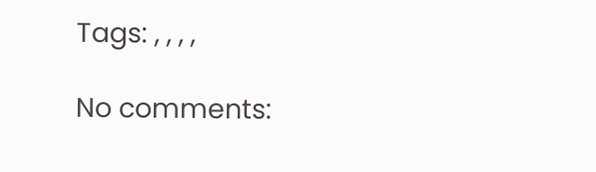Tags: , , , ,

No comments: